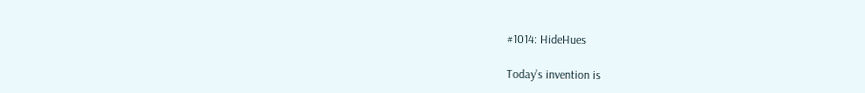#1014: HideHues

Today’s invention is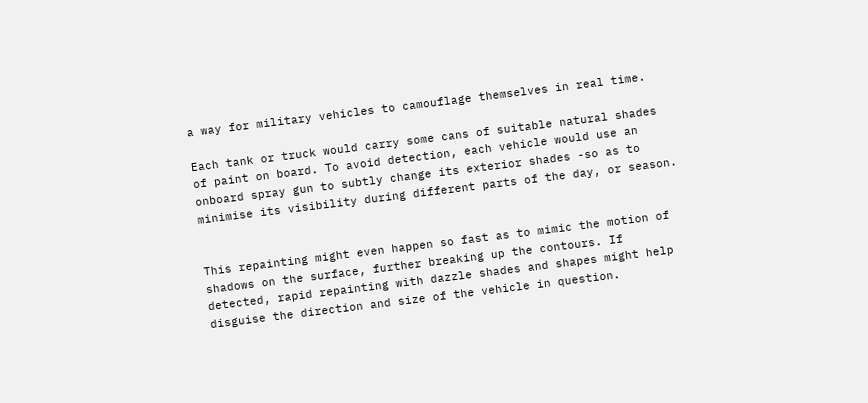a way for military vehicles to camouflage themselves in real time.

Each tank or truck would carry some cans of suitable natural shades of paint on board. To avoid detection, each vehicle would use an onboard spray gun to subtly change its exterior shades -so as to minimise its visibility during different parts of the day, or season.


This repainting might even happen so fast as to mimic the motion of shadows on the surface, further breaking up the contours. If detected, rapid repainting with dazzle shades and shapes might help disguise the direction and size of the vehicle in question.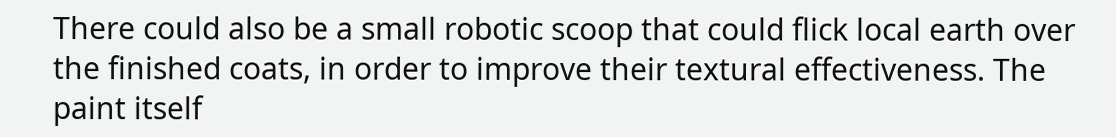There could also be a small robotic scoop that could flick local earth over the finished coats, in order to improve their textural effectiveness. The paint itself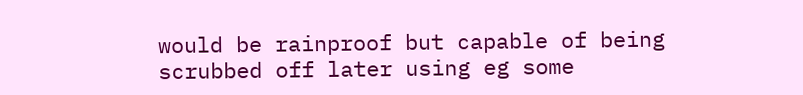would be rainproof but capable of being scrubbed off later using eg some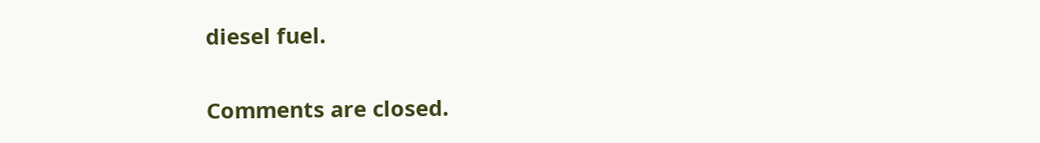diesel fuel.

Comments are closed.